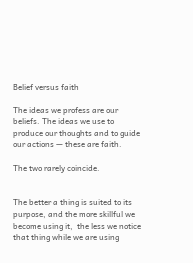Belief versus faith

The ideas we profess are our beliefs. The ideas we use to produce our thoughts and to guide our actions — these are faith.

The two rarely coincide.


The better a thing is suited to its purpose, and the more skillful we become using it,  the less we notice that thing while we are using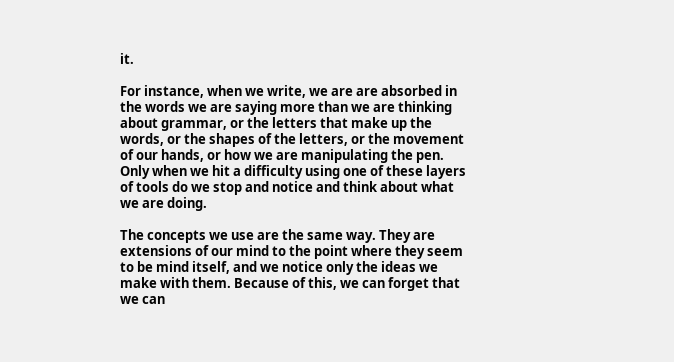it.

For instance, when we write, we are are absorbed in the words we are saying more than we are thinking about grammar, or the letters that make up the words, or the shapes of the letters, or the movement of our hands, or how we are manipulating the pen. Only when we hit a difficulty using one of these layers of tools do we stop and notice and think about what we are doing.

The concepts we use are the same way. They are extensions of our mind to the point where they seem to be mind itself, and we notice only the ideas we make with them. Because of this, we can forget that we can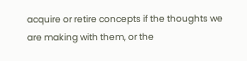acquire or retire concepts if the thoughts we are making with them, or the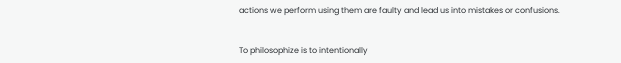actions we perform using them are faulty and lead us into mistakes or confusions.


To philosophize is to intentionally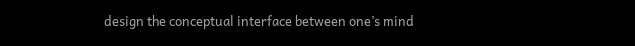design the conceptual interface between one’s mind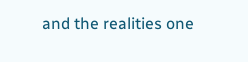and the realities one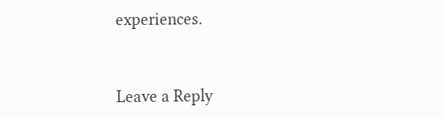experiences.


Leave a Reply